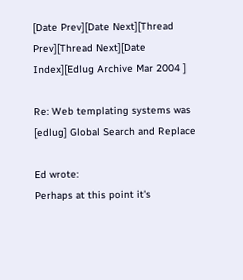[Date Prev][Date Next][Thread Prev][Thread Next][Date Index][Edlug Archive Mar 2004 ]

Re: Web templating systems was [edlug] Global Search and Replace

Ed wrote:
Perhaps at this point it's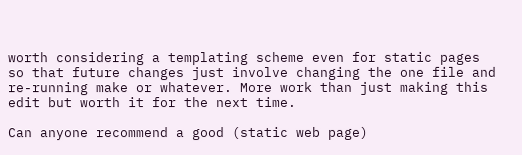worth considering a templating scheme even for static pages so that future changes just involve changing the one file and re-running make or whatever. More work than just making this edit but worth it for the next time.

Can anyone recommend a good (static web page)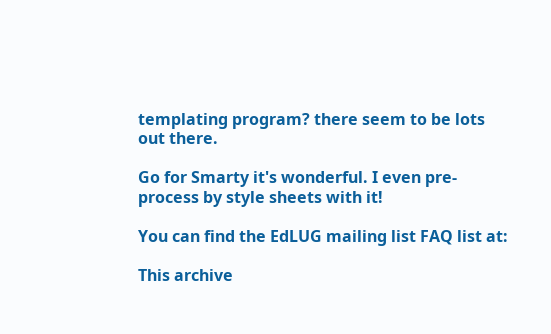templating program? there seem to be lots out there.

Go for Smarty it's wonderful. I even pre-process by style sheets with it!

You can find the EdLUG mailing list FAQ list at:

This archive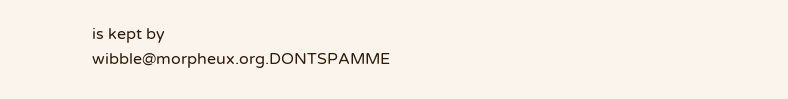is kept by wibble@morpheux.org.DONTSPAMME